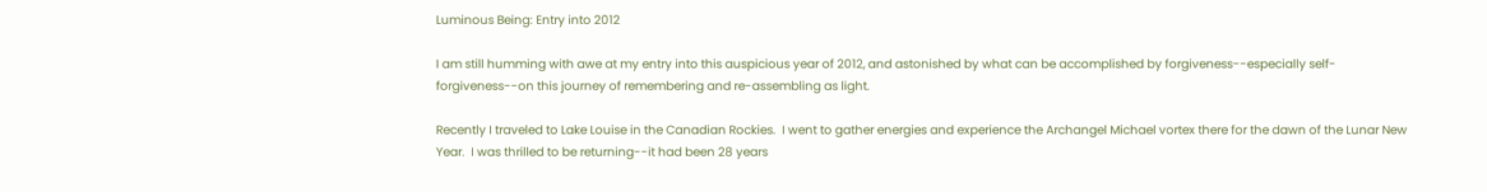Luminous Being: Entry into 2012

I am still humming with awe at my entry into this auspicious year of 2012, and astonished by what can be accomplished by forgiveness--especially self-forgiveness--on this journey of remembering and re-assembling as light.

Recently I traveled to Lake Louise in the Canadian Rockies.  I went to gather energies and experience the Archangel Michael vortex there for the dawn of the Lunar New Year.  I was thrilled to be returning--it had been 28 years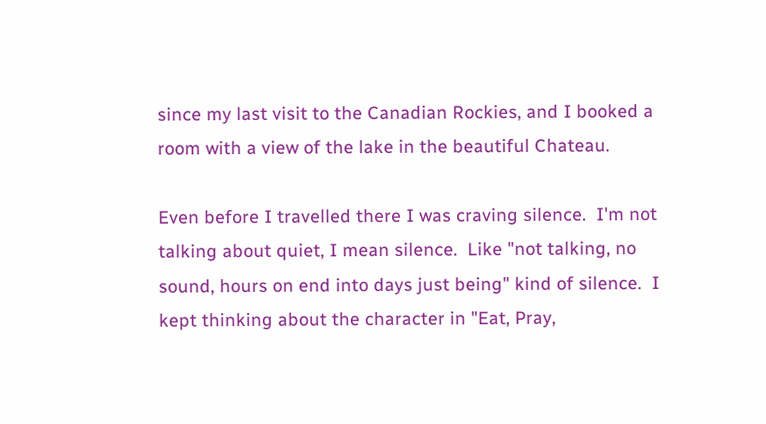since my last visit to the Canadian Rockies, and I booked a room with a view of the lake in the beautiful Chateau.

Even before I travelled there I was craving silence.  I'm not talking about quiet, I mean silence.  Like "not talking, no sound, hours on end into days just being" kind of silence.  I kept thinking about the character in "Eat, Pray,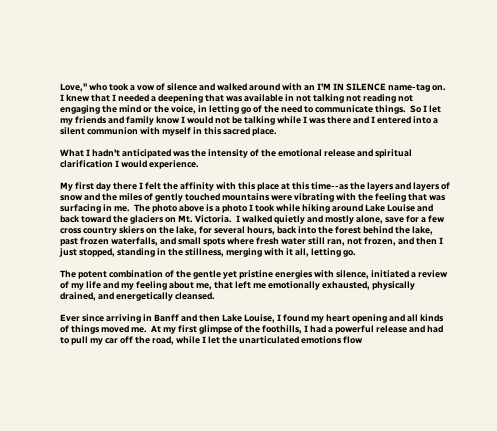Love," who took a vow of silence and walked around with an I'M IN SILENCE name-tag on.  I knew that I needed a deepening that was available in not talking not reading not engaging the mind or the voice, in letting go of the need to communicate things.  So I let my friends and family know I would not be talking while I was there and I entered into a silent communion with myself in this sacred place.

What I hadn't anticipated was the intensity of the emotional release and spiritual clarification I would experience.

My first day there I felt the affinity with this place at this time--as the layers and layers of snow and the miles of gently touched mountains were vibrating with the feeling that was surfacing in me.  The photo above is a photo I took while hiking around Lake Louise and back toward the glaciers on Mt. Victoria.  I walked quietly and mostly alone, save for a few cross country skiers on the lake, for several hours, back into the forest behind the lake, past frozen waterfalls, and small spots where fresh water still ran, not frozen, and then I just stopped, standing in the stillness, merging with it all, letting go.

The potent combination of the gentle yet pristine energies with silence, initiated a review of my life and my feeling about me, that left me emotionally exhausted, physically drained, and energetically cleansed.

Ever since arriving in Banff and then Lake Louise, I found my heart opening and all kinds of things moved me.  At my first glimpse of the foothills, I had a powerful release and had to pull my car off the road, while I let the unarticulated emotions flow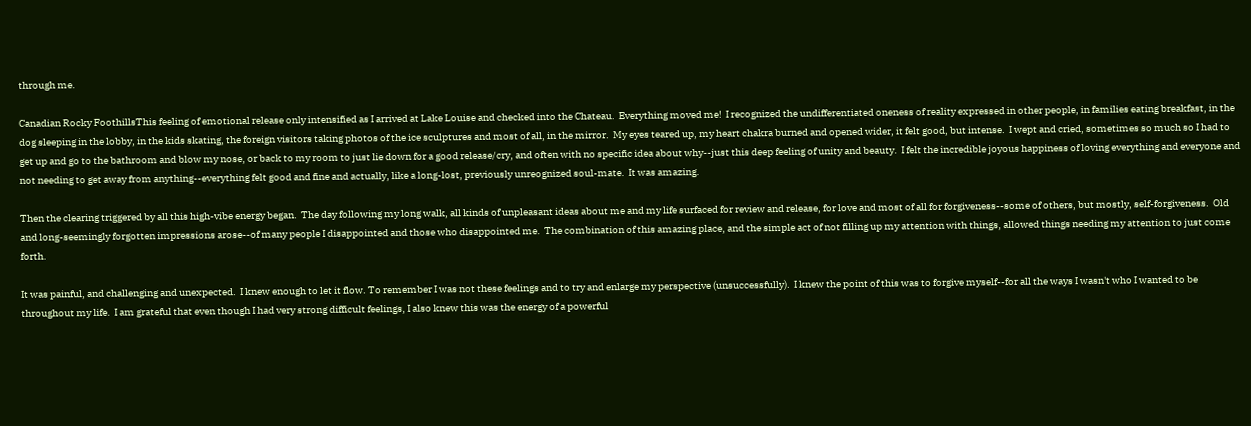through me.

Canadian Rocky FoothillsThis feeling of emotional release only intensified as I arrived at Lake Louise and checked into the Chateau.  Everything moved me!  I recognized the undifferentiated oneness of reality expressed in other people, in families eating breakfast, in the dog sleeping in the lobby, in the kids skating, the foreign visitors taking photos of the ice sculptures and most of all, in the mirror.  My eyes teared up, my heart chakra burned and opened wider, it felt good, but intense.  I wept and cried, sometimes so much so I had to get up and go to the bathroom and blow my nose, or back to my room to just lie down for a good release/cry, and often with no specific idea about why--just this deep feeling of unity and beauty.  I felt the incredible joyous happiness of loving everything and everyone and not needing to get away from anything--everything felt good and fine and actually, like a long-lost, previously unreognized soul-mate.  It was amazing.

Then the clearing triggered by all this high-vibe energy began.  The day following my long walk, all kinds of unpleasant ideas about me and my life surfaced for review and release, for love and most of all for forgiveness--some of others, but mostly, self-forgiveness.  Old and long-seemingly forgotten impressions arose--of many people I disappointed and those who disappointed me.  The combination of this amazing place, and the simple act of not filling up my attention with things, allowed things needing my attention to just come forth.

It was painful, and challenging and unexpected.  I knew enough to let it flow. To remember I was not these feelings and to try and enlarge my perspective (unsuccessfully).  I knew the point of this was to forgive myself--for all the ways I wasn't who I wanted to be throughout my life.  I am grateful that even though I had very strong difficult feelings, I also knew this was the energy of a powerful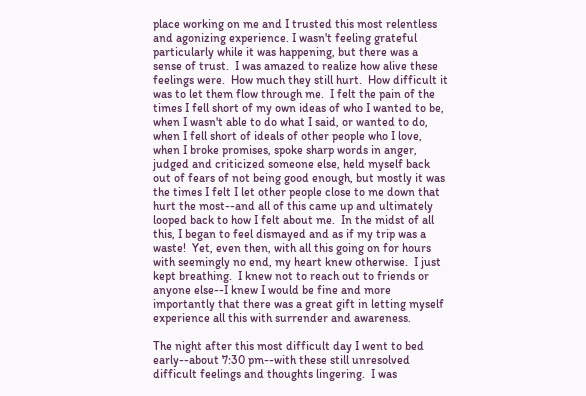place working on me and I trusted this most relentless and agonizing experience. I wasn't feeling grateful particularly while it was happening, but there was a sense of trust.  I was amazed to realize how alive these feelings were.  How much they still hurt.  How difficult it was to let them flow through me.  I felt the pain of the times I fell short of my own ideas of who I wanted to be, when I wasn't able to do what I said, or wanted to do, when I fell short of ideals of other people who I love, when I broke promises, spoke sharp words in anger, judged and criticized someone else, held myself back out of fears of not being good enough, but mostly it was the times I felt I let other people close to me down that hurt the most--and all of this came up and ultimately looped back to how I felt about me.  In the midst of all this, I began to feel dismayed and as if my trip was a waste!  Yet, even then, with all this going on for hours with seemingly no end, my heart knew otherwise.  I just kept breathing.  I knew not to reach out to friends or anyone else--I knew I would be fine and more importantly that there was a great gift in letting myself experience all this with surrender and awareness.

The night after this most difficult day I went to bed early--about 7:30 pm--with these still unresolved difficult feelings and thoughts lingering.  I was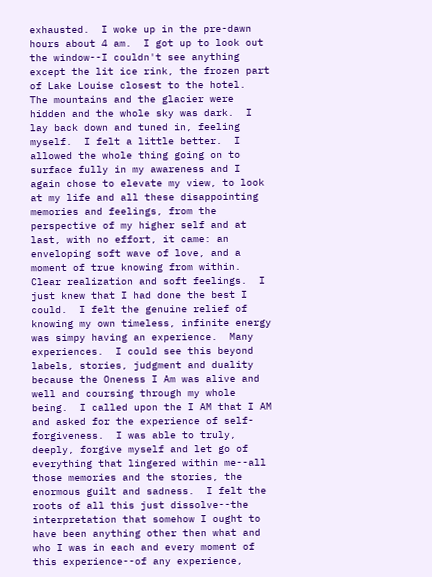exhausted.  I woke up in the pre-dawn hours about 4 am.  I got up to look out the window--I couldn't see anything except the lit ice rink, the frozen part of Lake Louise closest to the hotel.  The mountains and the glacier were hidden and the whole sky was dark.  I lay back down and tuned in, feeling myself.  I felt a little better.  I allowed the whole thing going on to surface fully in my awareness and I again chose to elevate my view, to look at my life and all these disappointing memories and feelings, from the perspective of my higher self and at last, with no effort, it came: an enveloping soft wave of love, and a moment of true knowing from within. Clear realization and soft feelings.  I just knew that I had done the best I could.  I felt the genuine relief of knowing my own timeless, infinite energy was simpy having an experience.  Many experiences.  I could see this beyond labels, stories, judgment and duality because the Oneness I Am was alive and well and coursing through my whole being.  I called upon the I AM that I AM and asked for the experience of self-forgiveness.  I was able to truly, deeply, forgive myself and let go of everything that lingered within me--all those memories and the stories, the enormous guilt and sadness.  I felt the roots of all this just dissolve--the interpretation that somehow I ought to have been anything other then what and who I was in each and every moment of this experience--of any experience,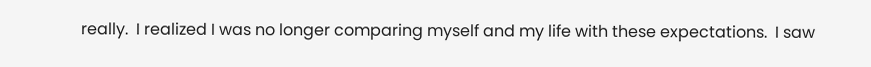really.  I realized I was no longer comparing myself and my life with these expectations.  I saw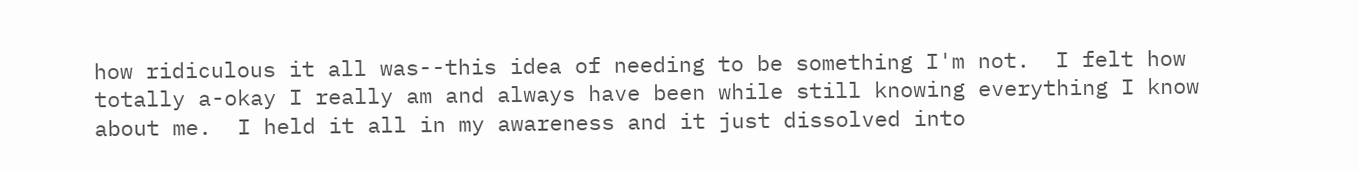how ridiculous it all was--this idea of needing to be something I'm not.  I felt how totally a-okay I really am and always have been while still knowing everything I know about me.  I held it all in my awareness and it just dissolved into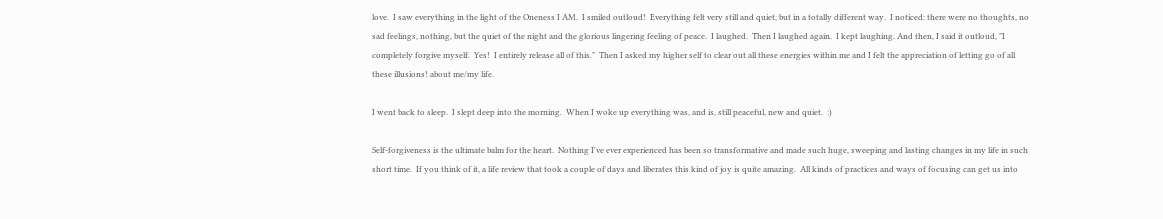love.  I saw everything in the light of the Oneness I AM.  I smiled outloud!  Everything felt very still and quiet, but in a totally different way.  I noticed: there were no thoughts, no sad feelings, nothing, but the quiet of the night and the glorious lingering feeling of peace.  I laughed.  Then I laughed again.  I kept laughing. And then, I said it outloud, "I completely forgive myself.  Yes!  I entirely release all of this."  Then I asked my higher self to clear out all these energies within me and I felt the appreciation of letting go of all these illusions! about me/my life.

I went back to sleep.  I slept deep into the morning.  When I woke up everything was, and is, still peaceful, new and quiet.  :)

Self-forgiveness is the ultimate balm for the heart.  Nothing I've ever experienced has been so transformative and made such huge, sweeping and lasting changes in my life in such short time.  If you think of it, a life review that took a couple of days and liberates this kind of joy is quite amazing.  All kinds of practices and ways of focusing can get us into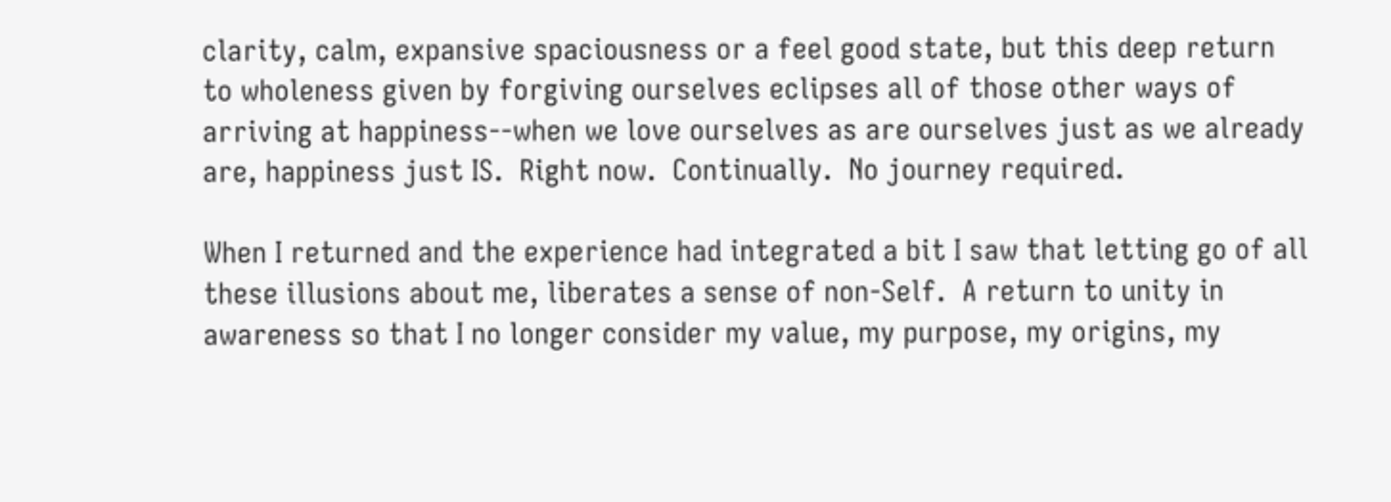clarity, calm, expansive spaciousness or a feel good state, but this deep return to wholeness given by forgiving ourselves eclipses all of those other ways of arriving at happiness--when we love ourselves as are ourselves just as we already are, happiness just IS.  Right now.  Continually.  No journey required.

When I returned and the experience had integrated a bit I saw that letting go of all these illusions about me, liberates a sense of non-Self.  A return to unity in awareness so that I no longer consider my value, my purpose, my origins, my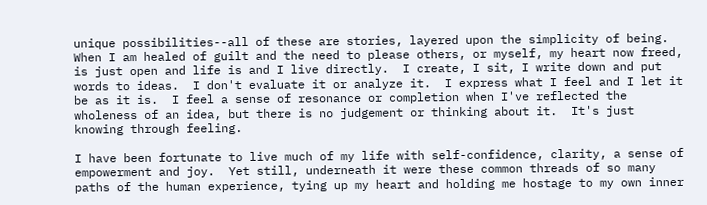unique possibilities--all of these are stories, layered upon the simplicity of being.  When I am healed of guilt and the need to please others, or myself, my heart now freed, is just open and life is and I live directly.  I create, I sit, I write down and put words to ideas.  I don't evaluate it or analyze it.  I express what I feel and I let it be as it is.  I feel a sense of resonance or completion when I've reflected the wholeness of an idea, but there is no judgement or thinking about it.  It's just knowing through feeling.

I have been fortunate to live much of my life with self-confidence, clarity, a sense of empowerment and joy.  Yet still, underneath it were these common threads of so many paths of the human experience, tying up my heart and holding me hostage to my own inner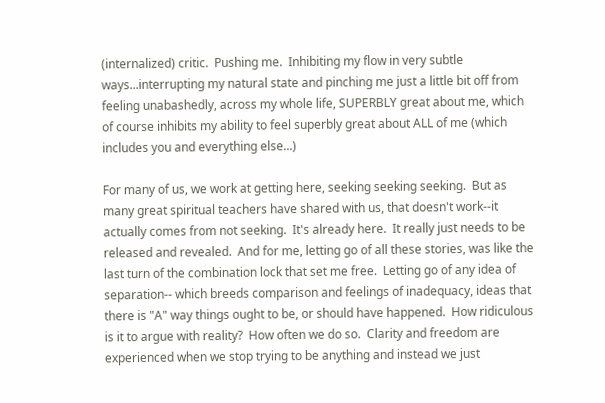(internalized) critic.  Pushing me.  Inhibiting my flow in very subtle ways...interrupting my natural state and pinching me just a little bit off from feeling unabashedly, across my whole life, SUPERBLY great about me, which of course inhibits my ability to feel superbly great about ALL of me (which includes you and everything else...)

For many of us, we work at getting here, seeking seeking seeking.  But as many great spiritual teachers have shared with us, that doesn't work--it actually comes from not seeking.  It's already here.  It really just needs to be released and revealed.  And for me, letting go of all these stories, was like the last turn of the combination lock that set me free.  Letting go of any idea of separation-- which breeds comparison and feelings of inadequacy, ideas that there is "A" way things ought to be, or should have happened.  How ridiculous is it to argue with reality?  How often we do so.  Clarity and freedom are experienced when we stop trying to be anything and instead we just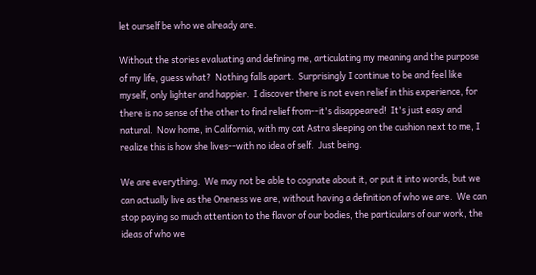let ourself be who we already are.

Without the stories evaluating and defining me, articulating my meaning and the purpose of my life, guess what?  Nothing falls apart.  Surprisingly I continue to be and feel like myself, only lighter and happier.  I discover there is not even relief in this experience, for there is no sense of the other to find relief from--it's disappeared!  It's just easy and natural.  Now home, in California, with my cat Astra sleeping on the cushion next to me, I realize this is how she lives--with no idea of self.  Just being.

We are everything.  We may not be able to cognate about it, or put it into words, but we can actually live as the Oneness we are, without having a definition of who we are.  We can stop paying so much attention to the flavor of our bodies, the particulars of our work, the ideas of who we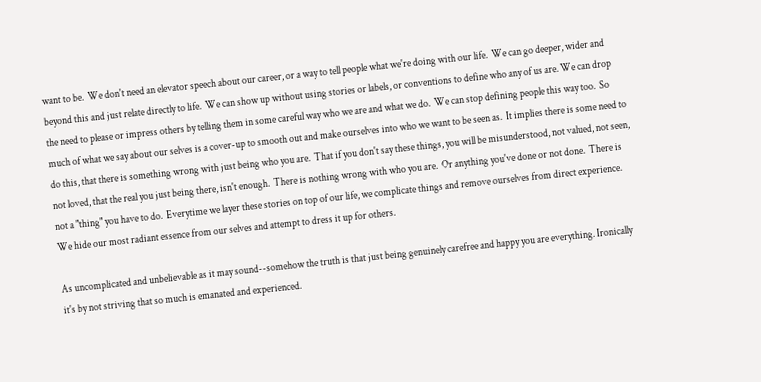want to be.  We don't need an elevator speech about our career, or a way to tell people what we're doing with our life.  We can go deeper, wider and beyond this and just relate directly to life.  We can show up without using stories or labels, or conventions to define who any of us are. We can drop the need to please or impress others by telling them in some careful way who we are and what we do.  We can stop defining people this way too.  So much of what we say about our selves is a cover-up to smooth out and make ourselves into who we want to be seen as.  It implies there is some need to do this, that there is something wrong with just being who you are.  That if you don't say these things, you will be misunderstood, not valued, not seen, not loved, that the real you just being there, isn't enough.  There is nothing wrong with who you are.  Or anything you've done or not done.  There is not a "thing" you have to do.  Everytime we layer these stories on top of our life, we complicate things and remove ourselves from direct experience.  We hide our most radiant essence from our selves and attempt to dress it up for others.

As uncomplicated and unbelievable as it may sound--somehow the truth is that just being genuinely carefree and happy you are everything. Ironically it's by not striving that so much is emanated and experienced.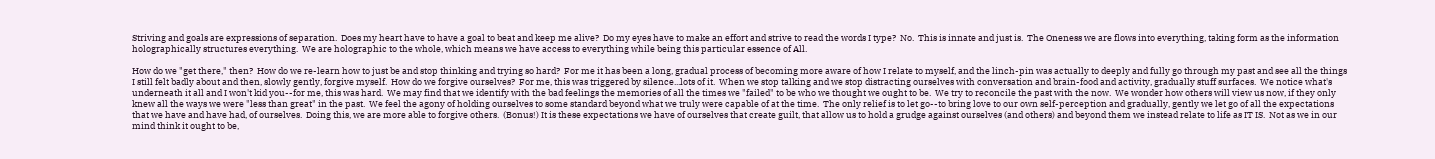Striving and goals are expressions of separation.  Does my heart have to have a goal to beat and keep me alive?  Do my eyes have to make an effort and strive to read the words I type?  No.  This is innate and just is.  The Oneness we are flows into everything, taking form as the information holographically structures everything.  We are holographic to the whole, which means we have access to everything while being this particular essence of All.

How do we "get there," then?  How do we re-learn how to just be and stop thinking and trying so hard?  For me it has been a long, gradual process of becoming more aware of how I relate to myself, and the linch-pin was actually to deeply and fully go through my past and see all the things I still felt badly about and then, slowly gently, forgive myself.  How do we forgive ourselves?  For me, this was triggered by silence...lots of it.  When we stop talking and we stop distracting ourselves with conversation and brain-food and activity, gradually stuff surfaces.  We notice what's underneath it all and I won't kid you--for me, this was hard.  We may find that we identify with the bad feelings the memories of all the times we "failed" to be who we thought we ought to be.  We try to reconcile the past with the now.  We wonder how others will view us now, if they only knew all the ways we were "less than great" in the past.  We feel the agony of holding ourselves to some standard beyond what we truly were capable of at the time.  The only relief is to let go--to bring love to our own self-perception and gradually, gently we let go of all the expectations that we have and have had, of ourselves.  Doing this, we are more able to forgive others.  (Bonus!) It is these expectations we have of ourselves that create guilt, that allow us to hold a grudge against ourselves (and others) and beyond them we instead relate to life as IT IS.  Not as we in our mind think it ought to be,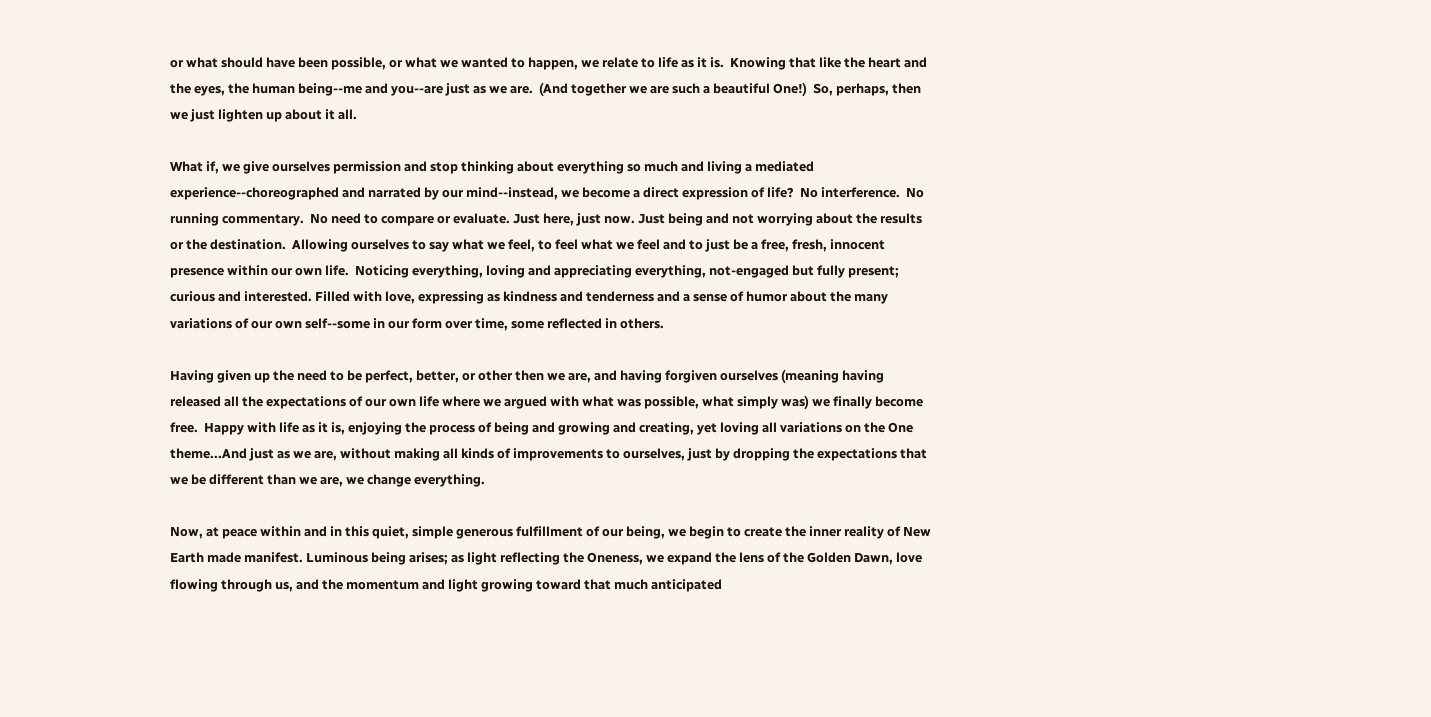or what should have been possible, or what we wanted to happen, we relate to life as it is.  Knowing that like the heart and the eyes, the human being--me and you--are just as we are.  (And together we are such a beautiful One!)  So, perhaps, then we just lighten up about it all.

What if, we give ourselves permission and stop thinking about everything so much and living a mediated experience--choreographed and narrated by our mind--instead, we become a direct expression of life?  No interference.  No running commentary.  No need to compare or evaluate. Just here, just now. Just being and not worrying about the results or the destination.  Allowing ourselves to say what we feel, to feel what we feel and to just be a free, fresh, innocent presence within our own life.  Noticing everything, loving and appreciating everything, not-engaged but fully present; curious and interested. Filled with love, expressing as kindness and tenderness and a sense of humor about the many variations of our own self--some in our form over time, some reflected in others.

Having given up the need to be perfect, better, or other then we are, and having forgiven ourselves (meaning having released all the expectations of our own life where we argued with what was possible, what simply was) we finally become free.  Happy with life as it is, enjoying the process of being and growing and creating, yet loving all variations on the One theme...And just as we are, without making all kinds of improvements to ourselves, just by dropping the expectations that we be different than we are, we change everything.

Now, at peace within and in this quiet, simple generous fulfillment of our being, we begin to create the inner reality of New Earth made manifest. Luminous being arises; as light reflecting the Oneness, we expand the lens of the Golden Dawn, love flowing through us, and the momentum and light growing toward that much anticipated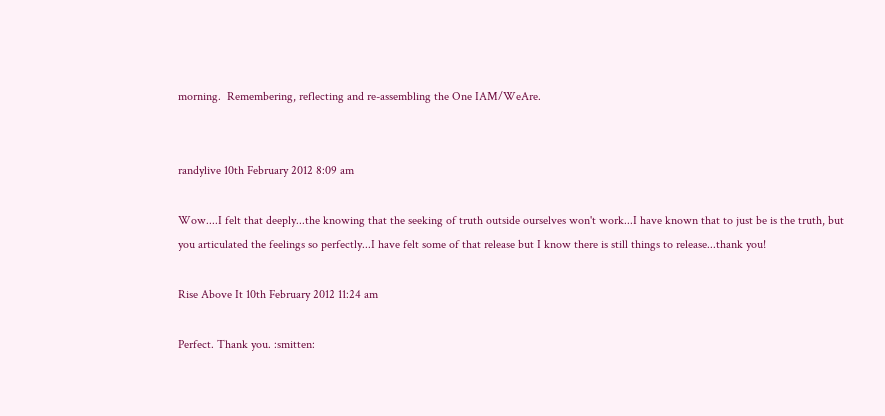morning.  Remembering, reflecting and re-assembling the One IAM/WeAre.


randylive 10th February 2012 8:09 am

Wow....I felt that deeply...the knowing that the seeking of truth outside ourselves won't work...I have known that to just be is the truth, but you articulated the feelings so perfectly...I have felt some of that release but I know there is still things to release...thank you!

Rise Above It 10th February 2012 11:24 am

Perfect. Thank you. :smitten: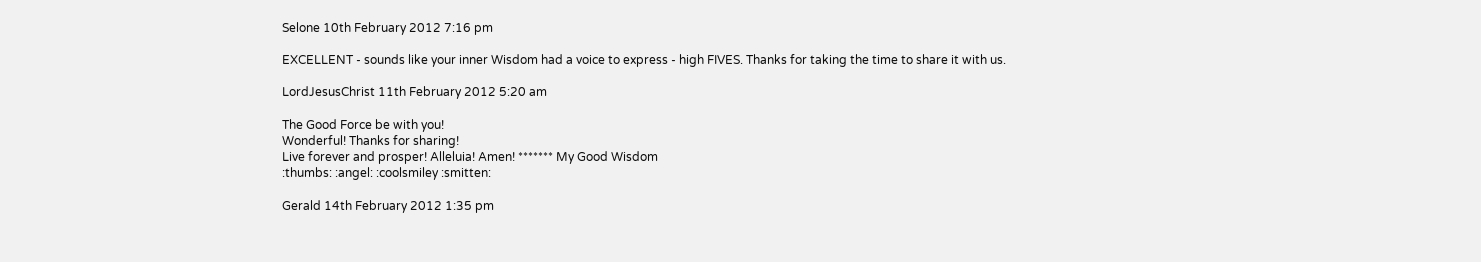Selone 10th February 2012 7:16 pm

EXCELLENT - sounds like your inner Wisdom had a voice to express - high FIVES. Thanks for taking the time to share it with us.

LordJesusChrist 11th February 2012 5:20 am

The Good Force be with you!
Wonderful! Thanks for sharing!
Live forever and prosper! Alleluia! Amen! ******* My Good Wisdom
:thumbs: :angel: :coolsmiley :smitten:

Gerald 14th February 2012 1:35 pm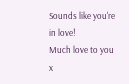Sounds like you're in love!
Much love to you x